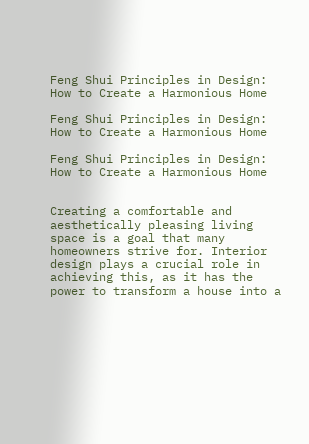Feng Shui Principles in Design: How to Create a Harmonious Home

Feng Shui Principles in Design: How to Create a Harmonious Home

Feng Shui Principles in Design: How to Create a Harmonious Home


Creating a comfortable and aesthetically pleasing living space is a goal that many homeowners strive for. Interior design plays a crucial role in achieving this, as it has the power to transform a house into a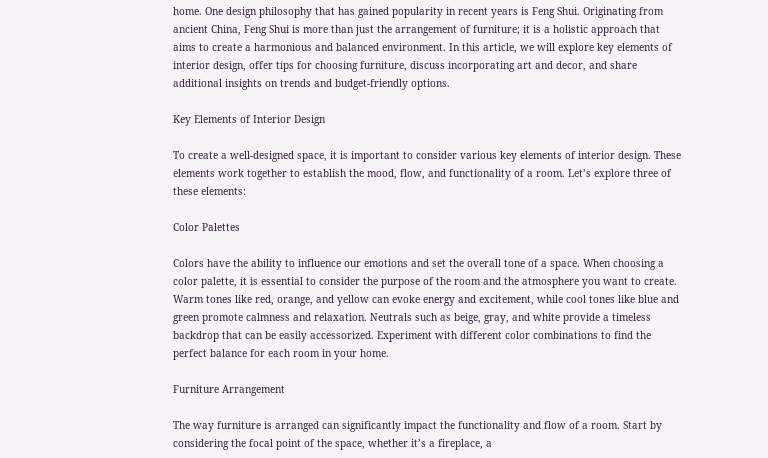home. One design philosophy that has gained popularity in recent years is Feng Shui. Originating from ancient China, Feng Shui is more than just the arrangement of furniture; it is a holistic approach that aims to create a harmonious and balanced environment. In this article, we will explore key elements of interior design, offer tips for choosing furniture, discuss incorporating art and decor, and share additional insights on trends and budget-friendly options.

Key Elements of Interior Design

To create a well-designed space, it is important to consider various key elements of interior design. These elements work together to establish the mood, flow, and functionality of a room. Let’s explore three of these elements:

Color Palettes

Colors have the ability to influence our emotions and set the overall tone of a space. When choosing a color palette, it is essential to consider the purpose of the room and the atmosphere you want to create. Warm tones like red, orange, and yellow can evoke energy and excitement, while cool tones like blue and green promote calmness and relaxation. Neutrals such as beige, gray, and white provide a timeless backdrop that can be easily accessorized. Experiment with different color combinations to find the perfect balance for each room in your home.

Furniture Arrangement

The way furniture is arranged can significantly impact the functionality and flow of a room. Start by considering the focal point of the space, whether it’s a fireplace, a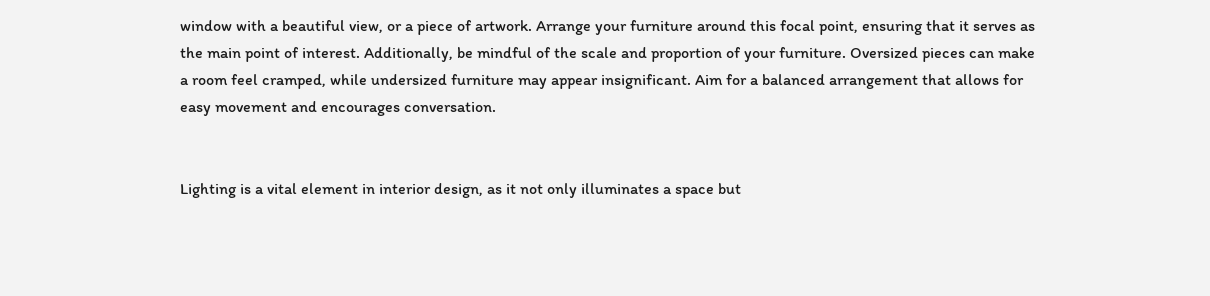window with a beautiful view, or a piece of artwork. Arrange your furniture around this focal point, ensuring that it serves as the main point of interest. Additionally, be mindful of the scale and proportion of your furniture. Oversized pieces can make a room feel cramped, while undersized furniture may appear insignificant. Aim for a balanced arrangement that allows for easy movement and encourages conversation.


Lighting is a vital element in interior design, as it not only illuminates a space but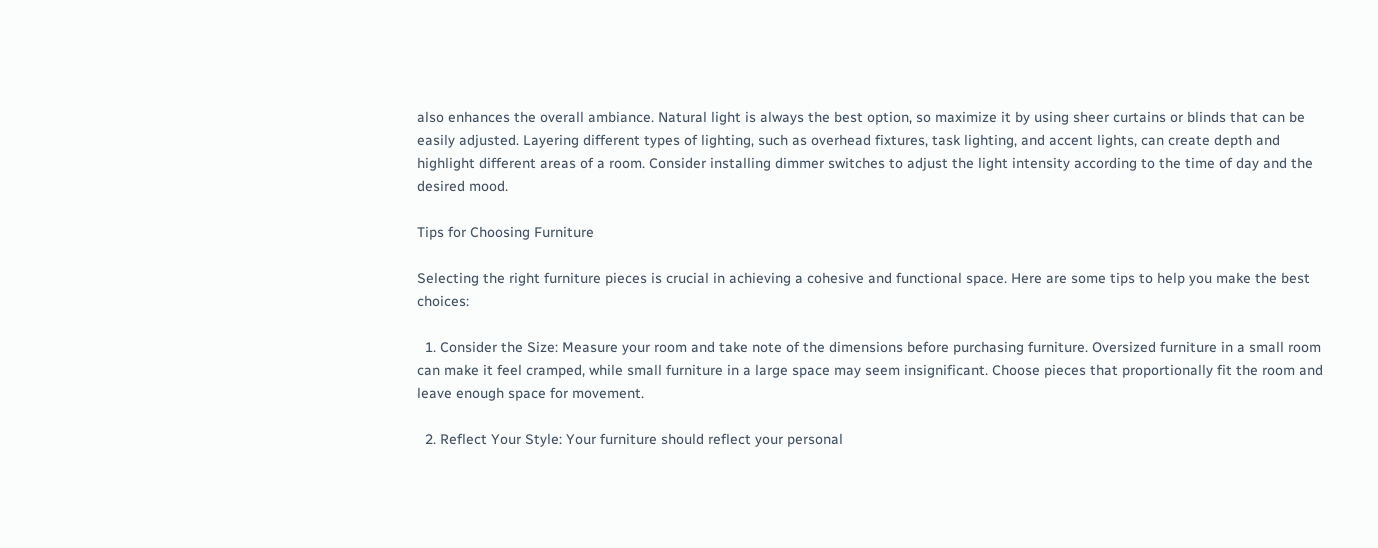also enhances the overall ambiance. Natural light is always the best option, so maximize it by using sheer curtains or blinds that can be easily adjusted. Layering different types of lighting, such as overhead fixtures, task lighting, and accent lights, can create depth and highlight different areas of a room. Consider installing dimmer switches to adjust the light intensity according to the time of day and the desired mood.

Tips for Choosing Furniture

Selecting the right furniture pieces is crucial in achieving a cohesive and functional space. Here are some tips to help you make the best choices:

  1. Consider the Size: Measure your room and take note of the dimensions before purchasing furniture. Oversized furniture in a small room can make it feel cramped, while small furniture in a large space may seem insignificant. Choose pieces that proportionally fit the room and leave enough space for movement.

  2. Reflect Your Style: Your furniture should reflect your personal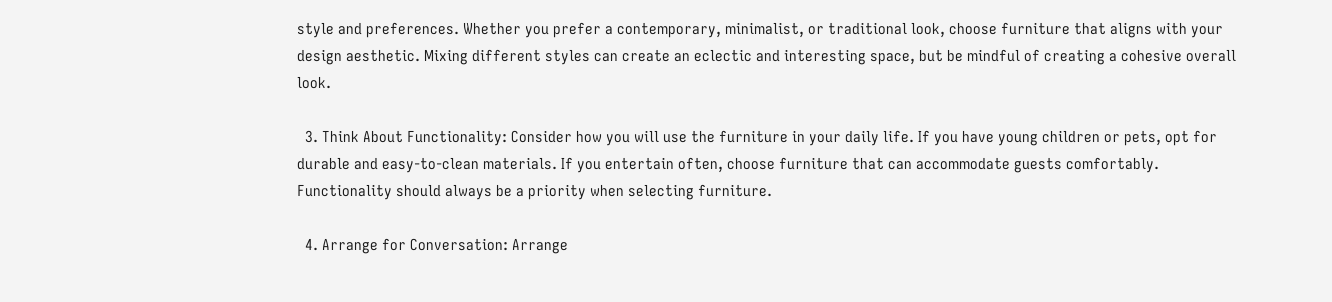style and preferences. Whether you prefer a contemporary, minimalist, or traditional look, choose furniture that aligns with your design aesthetic. Mixing different styles can create an eclectic and interesting space, but be mindful of creating a cohesive overall look.

  3. Think About Functionality: Consider how you will use the furniture in your daily life. If you have young children or pets, opt for durable and easy-to-clean materials. If you entertain often, choose furniture that can accommodate guests comfortably. Functionality should always be a priority when selecting furniture.

  4. Arrange for Conversation: Arrange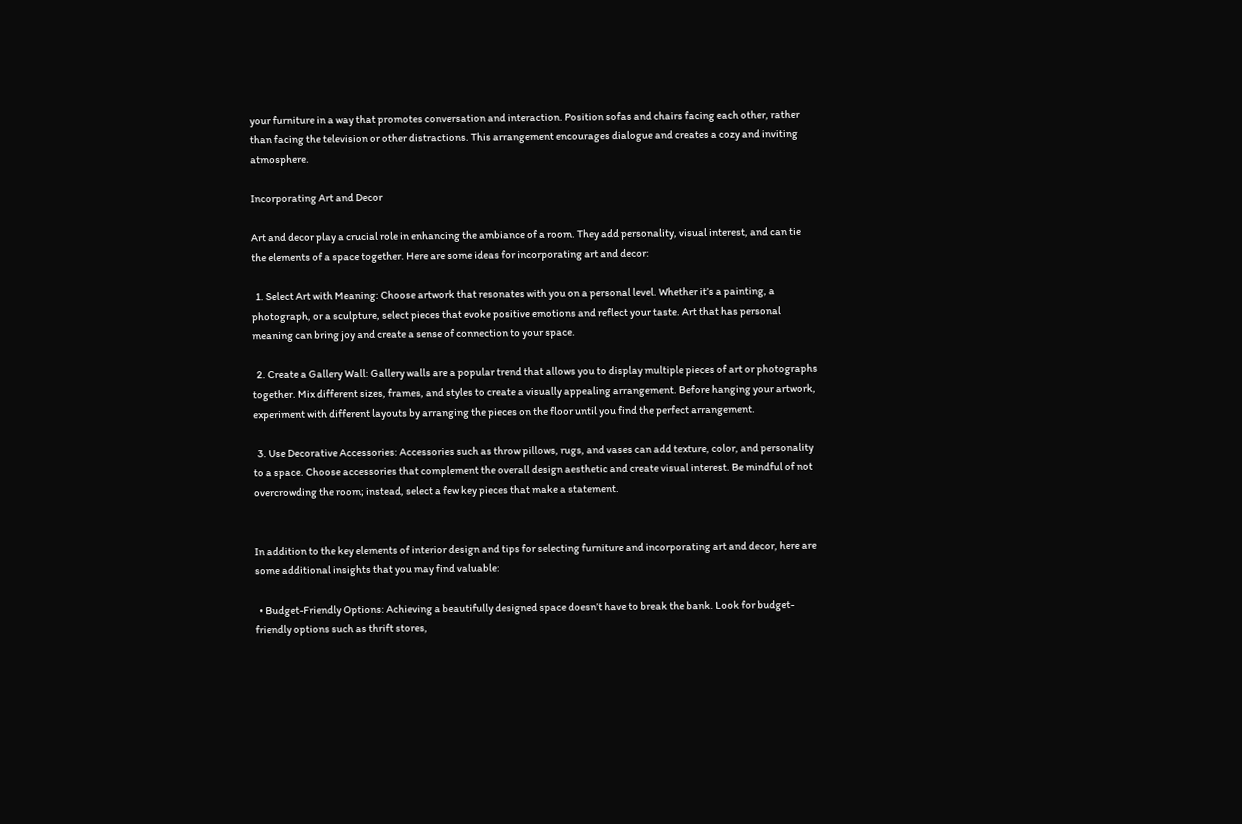your furniture in a way that promotes conversation and interaction. Position sofas and chairs facing each other, rather than facing the television or other distractions. This arrangement encourages dialogue and creates a cozy and inviting atmosphere.

Incorporating Art and Decor

Art and decor play a crucial role in enhancing the ambiance of a room. They add personality, visual interest, and can tie the elements of a space together. Here are some ideas for incorporating art and decor:

  1. Select Art with Meaning: Choose artwork that resonates with you on a personal level. Whether it’s a painting, a photograph, or a sculpture, select pieces that evoke positive emotions and reflect your taste. Art that has personal meaning can bring joy and create a sense of connection to your space.

  2. Create a Gallery Wall: Gallery walls are a popular trend that allows you to display multiple pieces of art or photographs together. Mix different sizes, frames, and styles to create a visually appealing arrangement. Before hanging your artwork, experiment with different layouts by arranging the pieces on the floor until you find the perfect arrangement.

  3. Use Decorative Accessories: Accessories such as throw pillows, rugs, and vases can add texture, color, and personality to a space. Choose accessories that complement the overall design aesthetic and create visual interest. Be mindful of not overcrowding the room; instead, select a few key pieces that make a statement.


In addition to the key elements of interior design and tips for selecting furniture and incorporating art and decor, here are some additional insights that you may find valuable:

  • Budget-Friendly Options: Achieving a beautifully designed space doesn’t have to break the bank. Look for budget-friendly options such as thrift stores,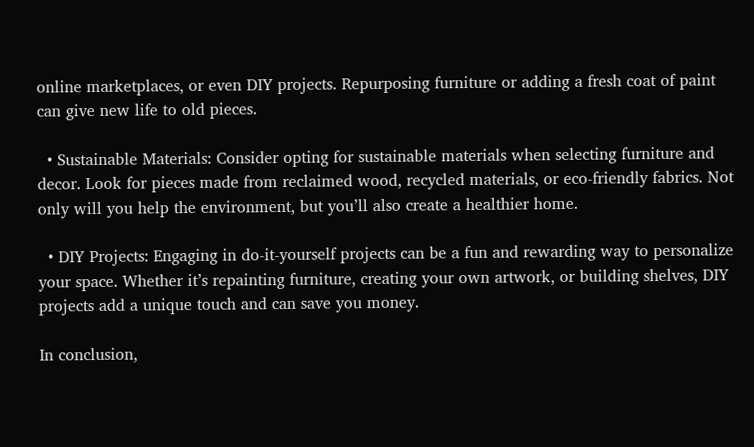online marketplaces, or even DIY projects. Repurposing furniture or adding a fresh coat of paint can give new life to old pieces.

  • Sustainable Materials: Consider opting for sustainable materials when selecting furniture and decor. Look for pieces made from reclaimed wood, recycled materials, or eco-friendly fabrics. Not only will you help the environment, but you’ll also create a healthier home.

  • DIY Projects: Engaging in do-it-yourself projects can be a fun and rewarding way to personalize your space. Whether it’s repainting furniture, creating your own artwork, or building shelves, DIY projects add a unique touch and can save you money.

In conclusion,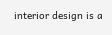interior design is a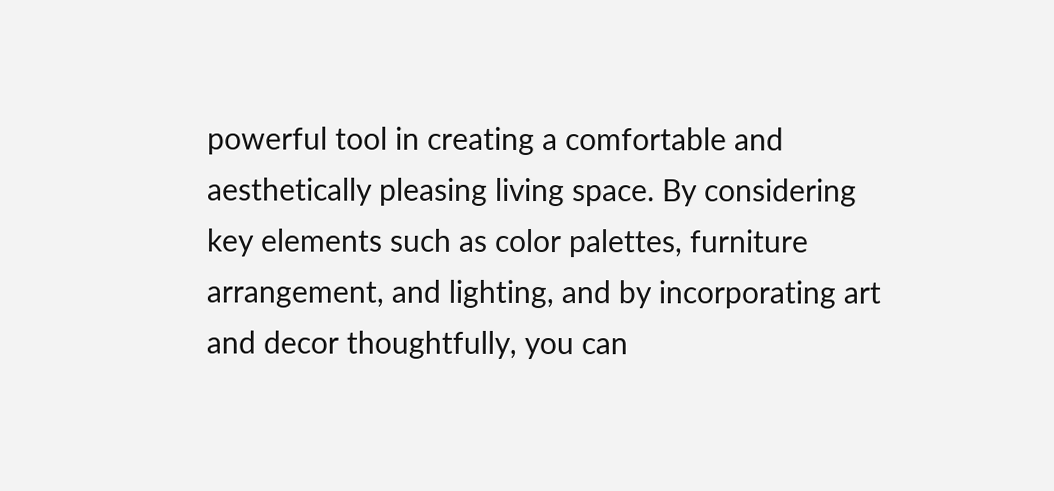powerful tool in creating a comfortable and aesthetically pleasing living space. By considering key elements such as color palettes, furniture arrangement, and lighting, and by incorporating art and decor thoughtfully, you can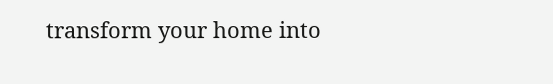transform your home into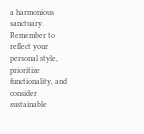a harmonious sanctuary. Remember to reflect your personal style, prioritize functionality, and consider sustainable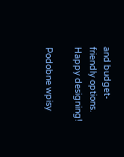and budget-friendly options. Happy designing!

Podobne wpisy